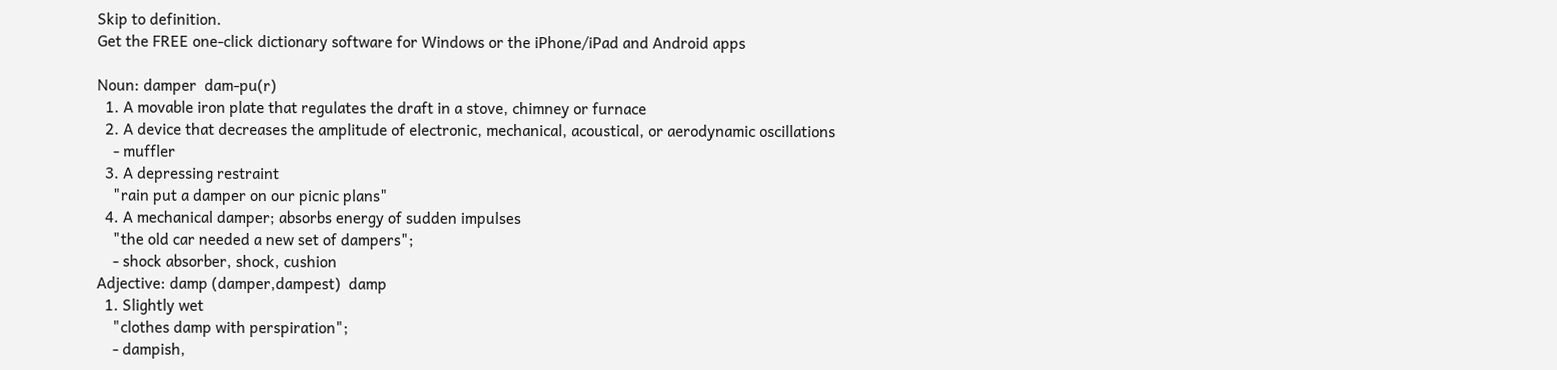Skip to definition.
Get the FREE one-click dictionary software for Windows or the iPhone/iPad and Android apps

Noun: damper  dam-pu(r)
  1. A movable iron plate that regulates the draft in a stove, chimney or furnace
  2. A device that decreases the amplitude of electronic, mechanical, acoustical, or aerodynamic oscillations
    - muffler
  3. A depressing restraint
    "rain put a damper on our picnic plans"
  4. A mechanical damper; absorbs energy of sudden impulses
    "the old car needed a new set of dampers";
    - shock absorber, shock, cushion
Adjective: damp (damper,dampest)  damp
  1. Slightly wet
    "clothes damp with perspiration";
    - dampish,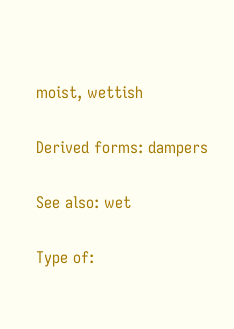moist, wettish

Derived forms: dampers

See also: wet

Type of: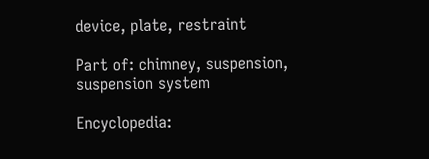device, plate, restraint

Part of: chimney, suspension, suspension system

Encyclopedia: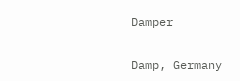Damper

Damp, Germany